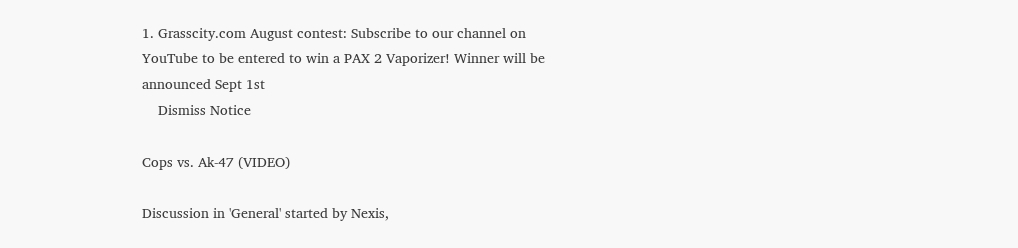1. Grasscity.com August contest: Subscribe to our channel on YouTube to be entered to win a PAX 2 Vaporizer! Winner will be announced Sept 1st
    Dismiss Notice

Cops vs. Ak-47 (VIDEO)

Discussion in 'General' started by Nexis,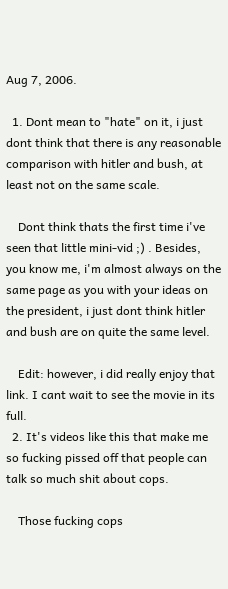Aug 7, 2006.

  1. Dont mean to "hate" on it, i just dont think that there is any reasonable comparison with hitler and bush, at least not on the same scale.

    Dont think thats the first time i've seen that little mini-vid ;) . Besides, you know me, i'm almost always on the same page as you with your ideas on the president, i just dont think hitler and bush are on quite the same level.

    Edit: however, i did really enjoy that link. I cant wait to see the movie in its full.
  2. It's videos like this that make me so fucking pissed off that people can talk so much shit about cops.

    Those fucking cops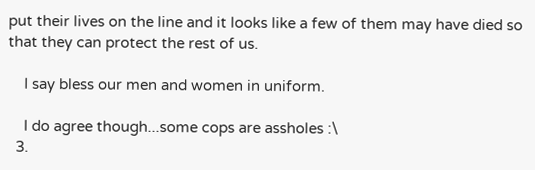put their lives on the line and it looks like a few of them may have died so that they can protect the rest of us.

    I say bless our men and women in uniform.

    I do agree though...some cops are assholes :\
  3.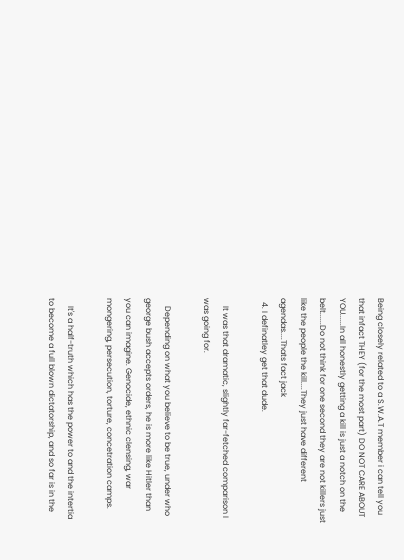Being closely related to a S.W.A.T member i can tell you that infact THEY (for the most part) DO NOT CARE ABOUT YOU......In all honestly getting a kill is just a notch on the belt......Do not think for one second they are not killers just like the people the kill....They just have different agendas....Thats fact jack
  4. I definatley get that dude.

    It was that dramatic, slightly far-fetched comparison I was going for.

    Depending on what you believe to be true, under who george bush accepts orders, he is more like Hitler than you can imagine. Genocide, ethnic clensing, war mongering, persecution, torture, concetration camps.

    It's a half-truth which has the power to and the intertia to become a full blown dictatorship, and so far is in the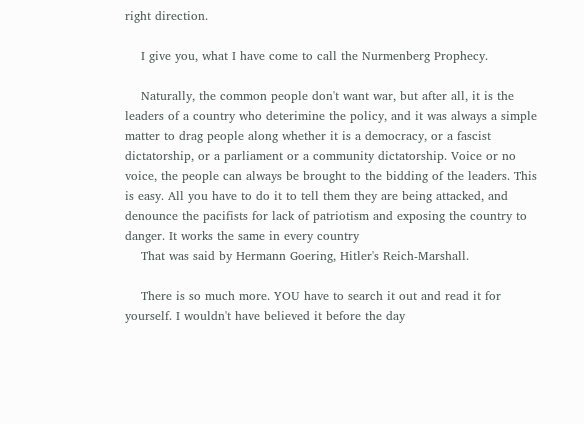right direction.

    I give you, what I have come to call the Nurmenberg Prophecy.

    Naturally, the common people don't want war, but after all, it is the leaders of a country who deterimine the policy, and it was always a simple matter to drag people along whether it is a democracy, or a fascist dictatorship, or a parliament or a community dictatorship. Voice or no voice, the people can always be brought to the bidding of the leaders. This is easy. All you have to do it to tell them they are being attacked, and denounce the pacifists for lack of patriotism and exposing the country to danger. It works the same in every country
    That was said by Hermann Goering, Hitler's Reich-Marshall.

    There is so much more. YOU have to search it out and read it for yourself. I wouldn't have believed it before the day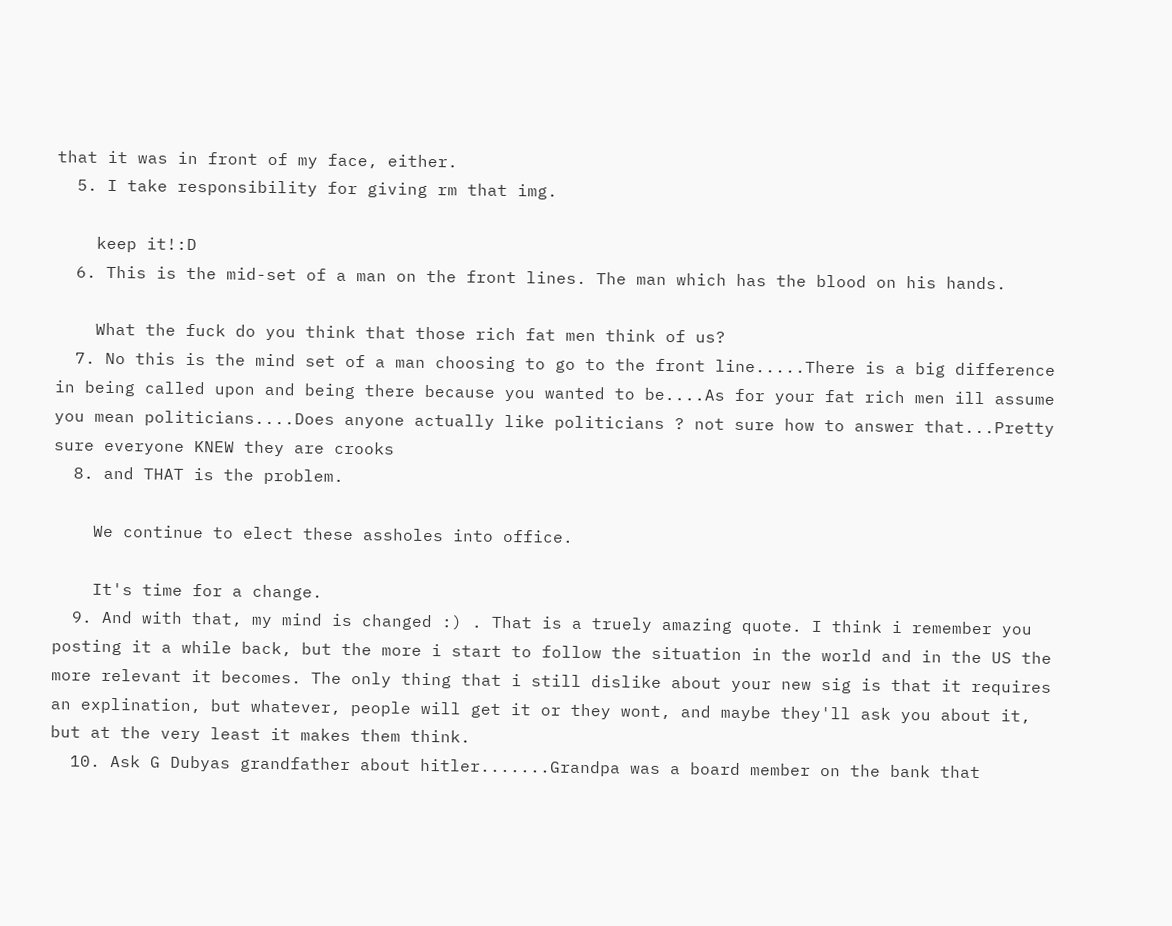that it was in front of my face, either.
  5. I take responsibility for giving rm that img.

    keep it!:D
  6. This is the mid-set of a man on the front lines. The man which has the blood on his hands.

    What the fuck do you think that those rich fat men think of us?
  7. No this is the mind set of a man choosing to go to the front line.....There is a big difference in being called upon and being there because you wanted to be....As for your fat rich men ill assume you mean politicians....Does anyone actually like politicians ? not sure how to answer that...Pretty sure everyone KNEW they are crooks
  8. and THAT is the problem.

    We continue to elect these assholes into office.

    It's time for a change.
  9. And with that, my mind is changed :) . That is a truely amazing quote. I think i remember you posting it a while back, but the more i start to follow the situation in the world and in the US the more relevant it becomes. The only thing that i still dislike about your new sig is that it requires an explination, but whatever, people will get it or they wont, and maybe they'll ask you about it, but at the very least it makes them think.
  10. Ask G Dubyas grandfather about hitler.......Grandpa was a board member on the bank that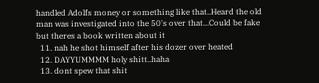handled Adolfs money or something like that..Heard the old man was investigated into the 50's over that...Could be fake but theres a book written about it
  11. nah he shot himself after his dozer over heated
  12. DAYYUMMMM holy shitt..haha
  13. dont spew that shit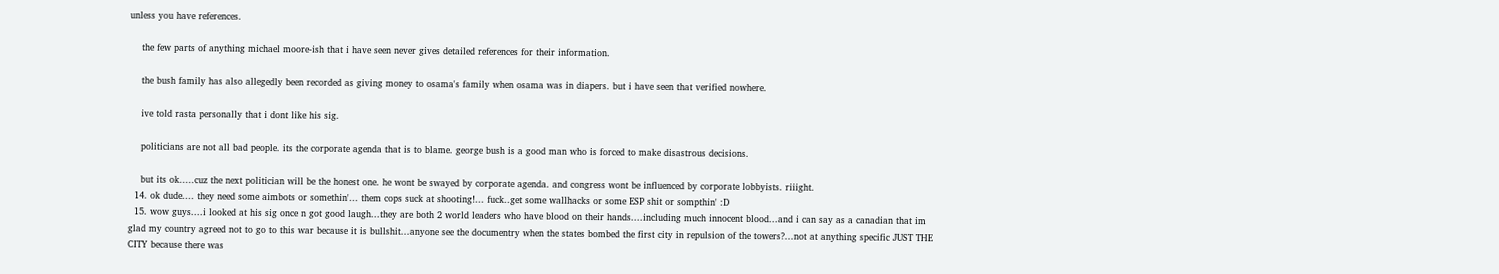unless you have references.

    the few parts of anything michael moore-ish that i have seen never gives detailed references for their information.

    the bush family has also allegedly been recorded as giving money to osama's family when osama was in diapers. but i have seen that verified nowhere.

    ive told rasta personally that i dont like his sig.

    politicians are not all bad people. its the corporate agenda that is to blame. george bush is a good man who is forced to make disastrous decisions.

    but its ok.....cuz the next politician will be the honest one. he wont be swayed by corporate agenda. and congress wont be influenced by corporate lobbyists. riiight.
  14. ok dude.... they need some aimbots or somethin'... them cops suck at shooting!... fuck..get some wallhacks or some ESP shit or sompthin' :D
  15. wow guys....i looked at his sig once n got good laugh...they are both 2 world leaders who have blood on their hands....including much innocent blood...and i can say as a canadian that im glad my country agreed not to go to this war because it is bullshit...anyone see the documentry when the states bombed the first city in repulsion of the towers?...not at anything specific JUST THE CITY because there was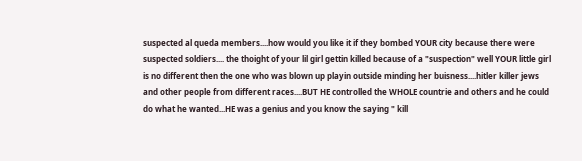suspected al queda members....how would you like it if they bombed YOUR city because there were suspected soldiers.... the thoight of your lil girl gettin killed because of a "suspection" well YOUR little girl is no different then the one who was blown up playin outside minding her buisness....hitler killer jews and other people from different races....BUT HE controlled the WHOLE countrie and others and he could do what he wanted...HE was a genius and you know the saying " kill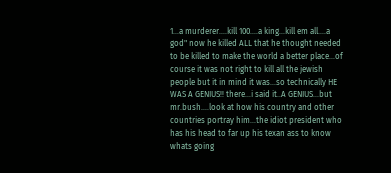1...a murderer....kill 100....a king...kill em all....a god" now he killed ALL that he thought needed to be killed to make the world a better place...of course it was not right to kill all the jewish people but it in mind it was...so technically HE WAS A GENIUS!! there...i said it..A GENIUS...but mr.bush....look at how his country and other countries portray him...the idiot president who has his head to far up his texan ass to know whats going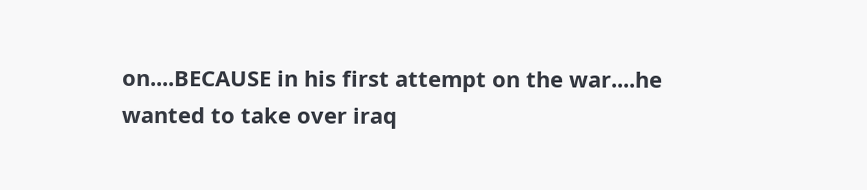on....BECAUSE in his first attempt on the war....he wanted to take over iraq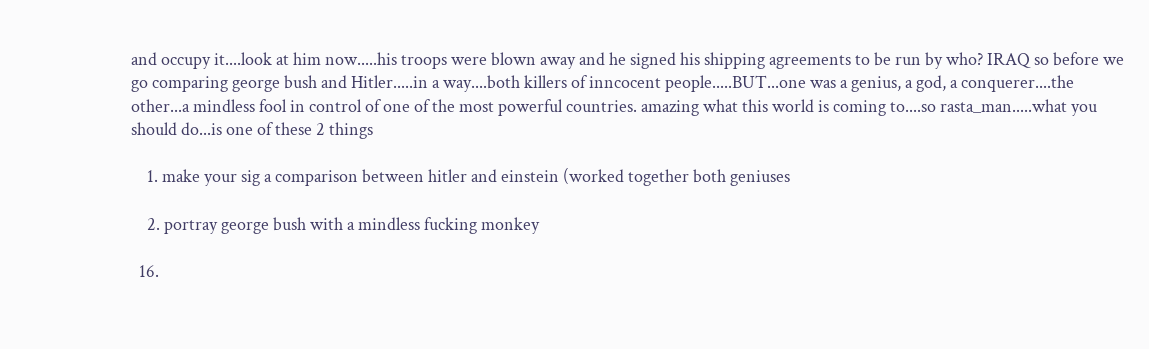and occupy it....look at him now.....his troops were blown away and he signed his shipping agreements to be run by who? IRAQ so before we go comparing george bush and Hitler.....in a way....both killers of inncocent people.....BUT...one was a genius, a god, a conquerer....the other...a mindless fool in control of one of the most powerful countries. amazing what this world is coming to....so rasta_man.....what you should do...is one of these 2 things

    1. make your sig a comparison between hitler and einstein (worked together both geniuses

    2. portray george bush with a mindless fucking monkey

  16.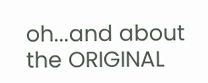oh...and about the ORIGINAL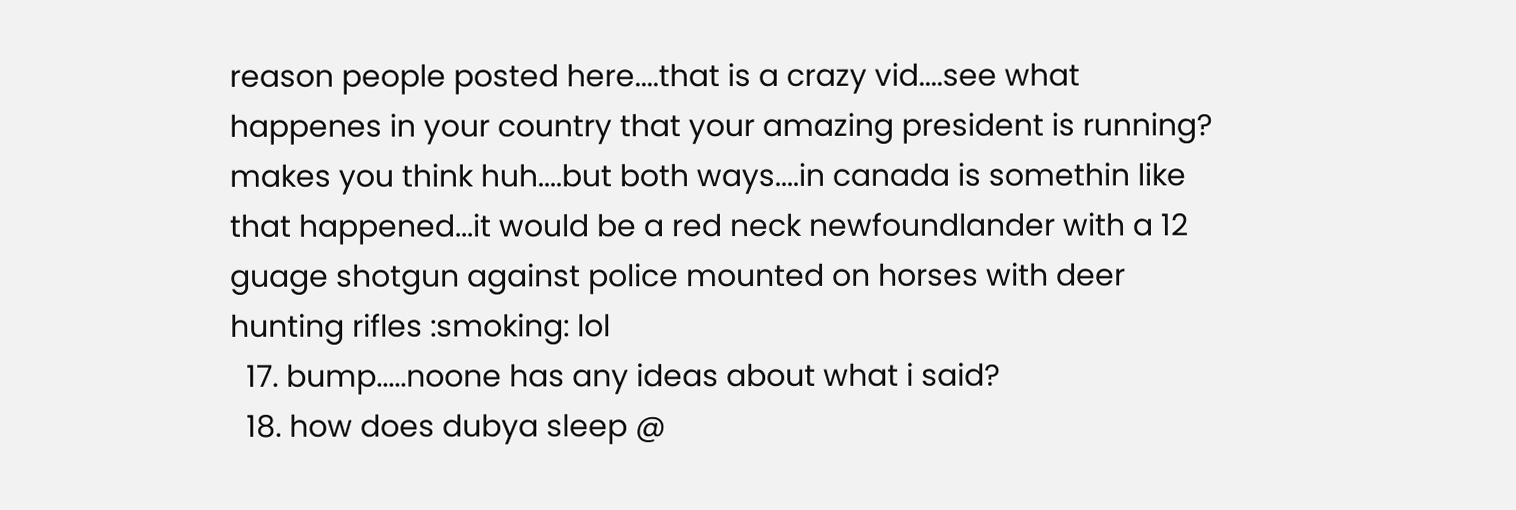reason people posted here....that is a crazy vid....see what happenes in your country that your amazing president is running? makes you think huh....but both ways....in canada is somethin like that happened...it would be a red neck newfoundlander with a 12 guage shotgun against police mounted on horses with deer hunting rifles :smoking: lol
  17. bump.....noone has any ideas about what i said?
  18. how does dubya sleep @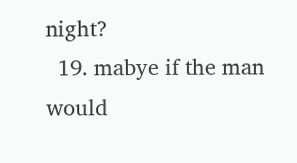night?
  19. mabye if the man would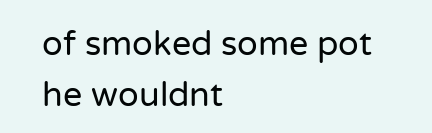of smoked some pot he wouldnt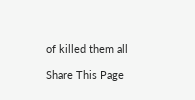of killed them all

Share This Page